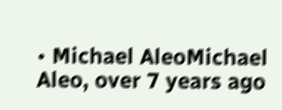• Michael AleoMichael Aleo, over 7 years ago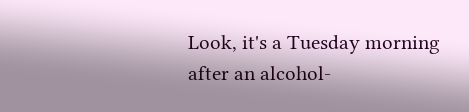Look, it's a Tuesday morning after an alcohol-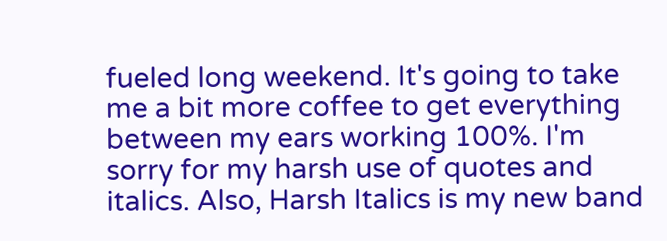fueled long weekend. It's going to take me a bit more coffee to get everything between my ears working 100%. I'm sorry for my harsh use of quotes and italics. Also, Harsh Italics is my new band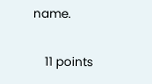name.

    11 points